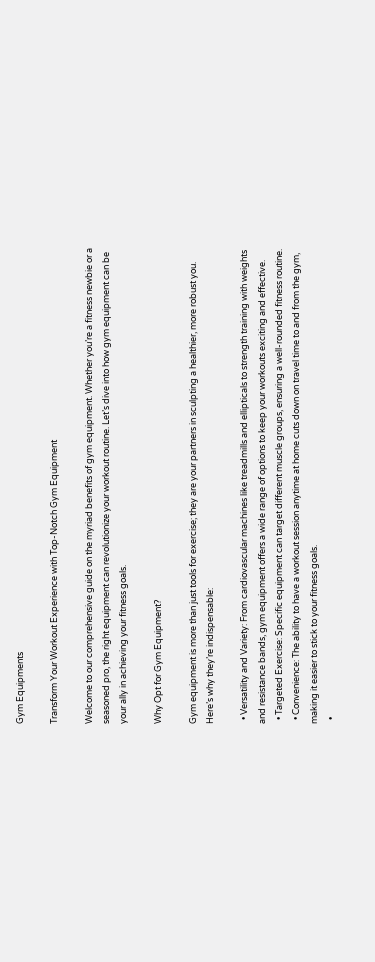Gym Equipments

Transform Your Workout Experience with Top-Notch Gym Equipment

Welcome to our comprehensive guide on the myriad benefits of gym equipment. Whether you’re a fitness newbie or a seasoned pro, the right equipment can revolutionize your workout routine. Let’s dive into how gym equipment can be your ally in achieving your fitness goals.

Why Opt for Gym Equipment?

Gym equipment is more than just tools for exercise; they are your partners in sculpting a healthier, more robust you. Here’s why they’re indispensable:

  • Versatility and Variety: From cardiovascular machines like treadmills and ellipticals to strength training with weights and resistance bands, gym equipment offers a wide range of options to keep your workouts exciting and effective.
  • Targeted Exercise: Specific equipment can target different muscle groups, ensuring a well-rounded fitness routine.
  • Convenience: The ability to have a workout session anytime at home cuts down on travel time to and from the gym, making it easier to stick to your fitness goals.
  •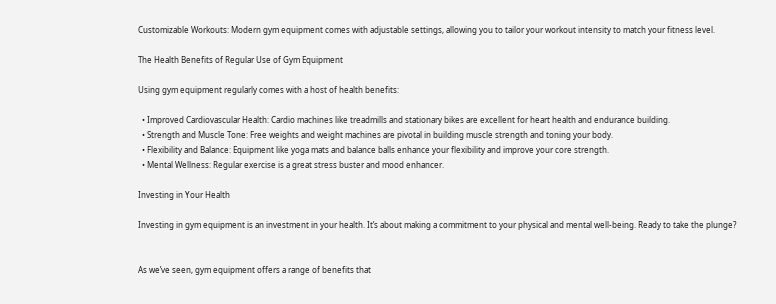Customizable Workouts: Modern gym equipment comes with adjustable settings, allowing you to tailor your workout intensity to match your fitness level.

The Health Benefits of Regular Use of Gym Equipment

Using gym equipment regularly comes with a host of health benefits:

  • Improved Cardiovascular Health: Cardio machines like treadmills and stationary bikes are excellent for heart health and endurance building.
  • Strength and Muscle Tone: Free weights and weight machines are pivotal in building muscle strength and toning your body.
  • Flexibility and Balance: Equipment like yoga mats and balance balls enhance your flexibility and improve your core strength.
  • Mental Wellness: Regular exercise is a great stress buster and mood enhancer.

Investing in Your Health

Investing in gym equipment is an investment in your health. It’s about making a commitment to your physical and mental well-being. Ready to take the plunge?


As we’ve seen, gym equipment offers a range of benefits that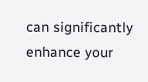can significantly enhance your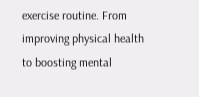exercise routine. From improving physical health to boosting mental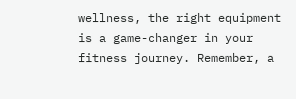wellness, the right equipment is a game-changer in your fitness journey. Remember, a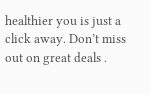healthier you is just a click away. Don’t miss out on great deals .